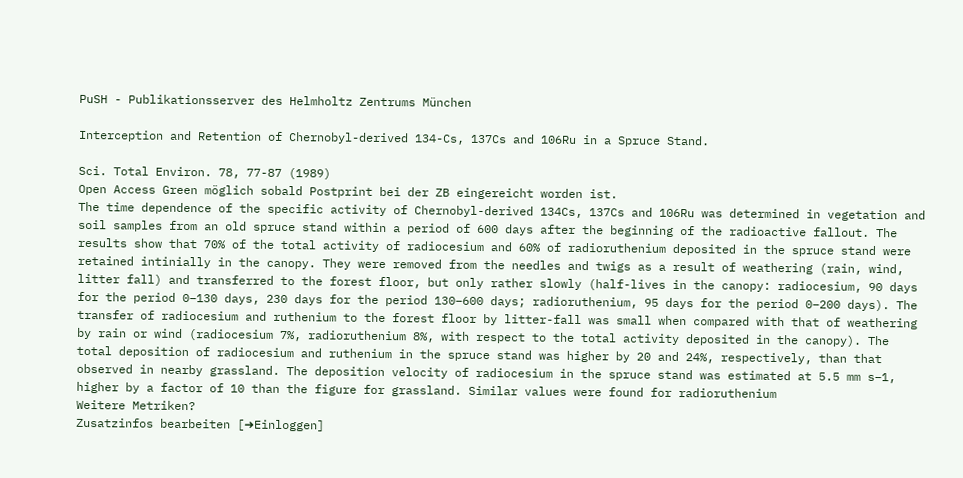PuSH - Publikationsserver des Helmholtz Zentrums München

Interception and Retention of Chernobyl-derived 134-Cs, 137Cs and 106Ru in a Spruce Stand.

Sci. Total Environ. 78, 77-87 (1989)
Open Access Green möglich sobald Postprint bei der ZB eingereicht worden ist.
The time dependence of the specific activity of Chernobyl-derived 134Cs, 137Cs and 106Ru was determined in vegetation and soil samples from an old spruce stand within a period of 600 days after the beginning of the radioactive fallout. The results show that 70% of the total activity of radiocesium and 60% of radioruthenium deposited in the spruce stand were retained intinially in the canopy. They were removed from the needles and twigs as a result of weathering (rain, wind, litter fall) and transferred to the forest floor, but only rather slowly (half-lives in the canopy: radiocesium, 90 days for the period 0–130 days, 230 days for the period 130–600 days; radioruthenium, 95 days for the period 0–200 days). The transfer of radiocesium and ruthenium to the forest floor by litter-fall was small when compared with that of weathering by rain or wind (radiocesium 7%, radioruthenium 8%, with respect to the total activity deposited in the canopy). The total deposition of radiocesium and ruthenium in the spruce stand was higher by 20 and 24%, respectively, than that observed in nearby grassland. The deposition velocity of radiocesium in the spruce stand was estimated at 5.5 mm s−1, higher by a factor of 10 than the figure for grassland. Similar values were found for radioruthenium
Weitere Metriken?
Zusatzinfos bearbeiten [➜Einloggen]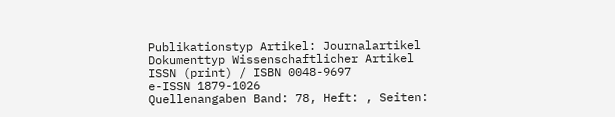Publikationstyp Artikel: Journalartikel
Dokumenttyp Wissenschaftlicher Artikel
ISSN (print) / ISBN 0048-9697
e-ISSN 1879-1026
Quellenangaben Band: 78, Heft: , Seiten: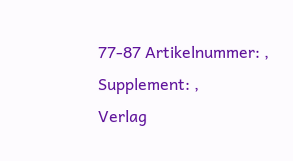77-87 Artikelnummer: , Supplement: ,
Verlag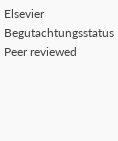Elsevier
Begutachtungsstatus Peer reviewed